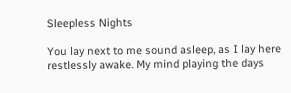Sleepless Nights

You lay next to me sound asleep, as I lay here restlessly awake. My mind playing the days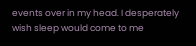events over in my head. I desperately wish sleep would come to me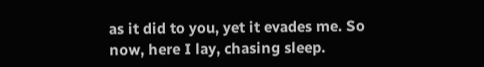as it did to you, yet it evades me. So now, here I lay, chasing sleep.